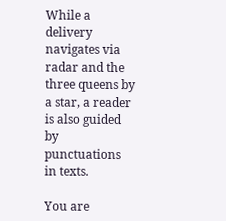While a delivery navigates via radar and the three queens by a star, a reader is also guided by punctuations in texts.

You are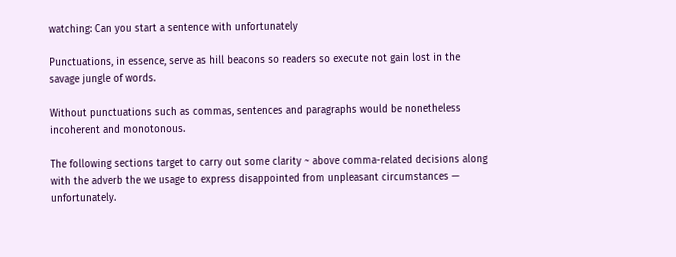watching: Can you start a sentence with unfortunately

Punctuations, in essence, serve as hill beacons so readers so execute not gain lost in the savage jungle of words.

Without punctuations such as commas, sentences and paragraphs would be nonetheless incoherent and monotonous.

The following sections target to carry out some clarity ~ above comma-related decisions along with the adverb the we usage to express disappointed from unpleasant circumstances — unfortunately.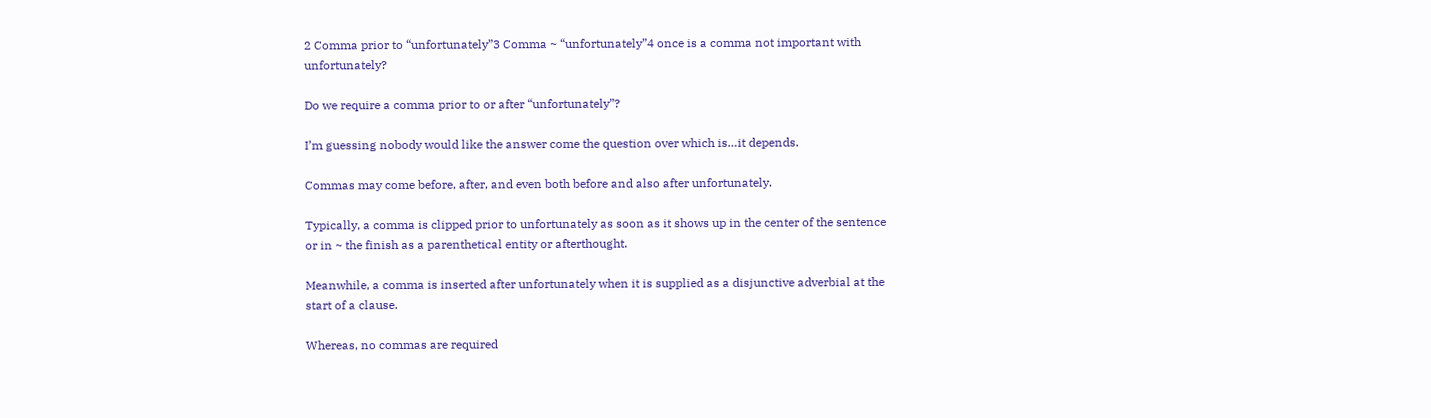2 Comma prior to “unfortunately”3 Comma ~ “unfortunately”4 once is a comma not important with unfortunately?

Do we require a comma prior to or after “unfortunately”?

I’m guessing nobody would like the answer come the question over which is…it depends.

Commas may come before, after, and even both before and also after unfortunately.

Typically, a comma is clipped prior to unfortunately as soon as it shows up in the center of the sentence or in ~ the finish as a parenthetical entity or afterthought.

Meanwhile, a comma is inserted after unfortunately when it is supplied as a disjunctive adverbial at the start of a clause.

Whereas, no commas are required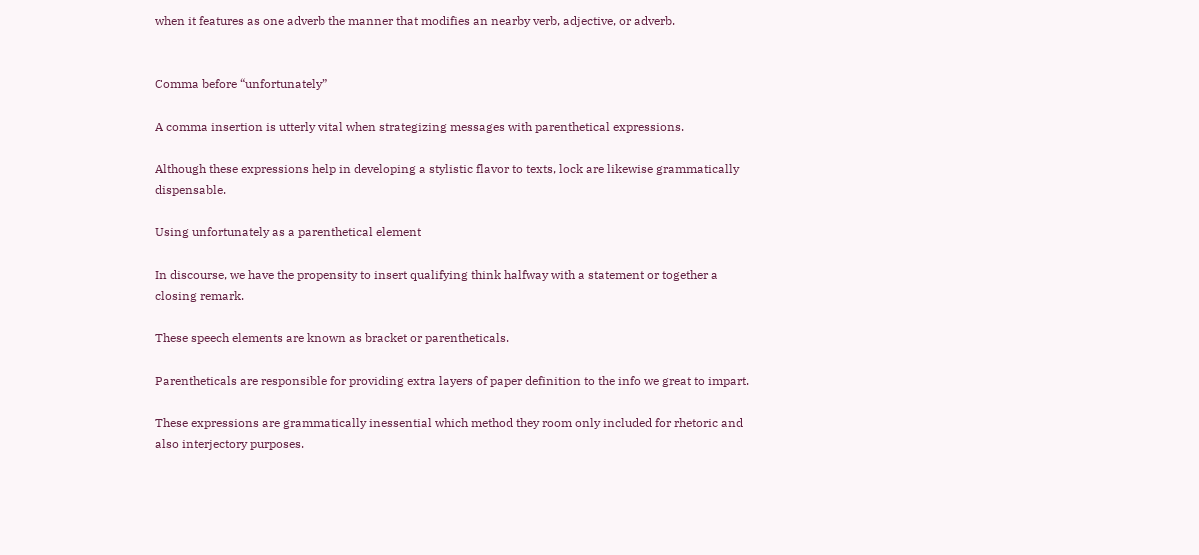when it features as one adverb the manner that modifies an nearby verb, adjective, or adverb.


Comma before “unfortunately”

A comma insertion is utterly vital when strategizing messages with parenthetical expressions.

Although these expressions help in developing a stylistic flavor to texts, lock are likewise grammatically dispensable.

Using unfortunately as a parenthetical element

In discourse, we have the propensity to insert qualifying think halfway with a statement or together a closing remark.

These speech elements are known as bracket or parentheticals.

Parentheticals are responsible for providing extra layers of paper definition to the info we great to impart.

These expressions are grammatically inessential which method they room only included for rhetoric and also interjectory purposes.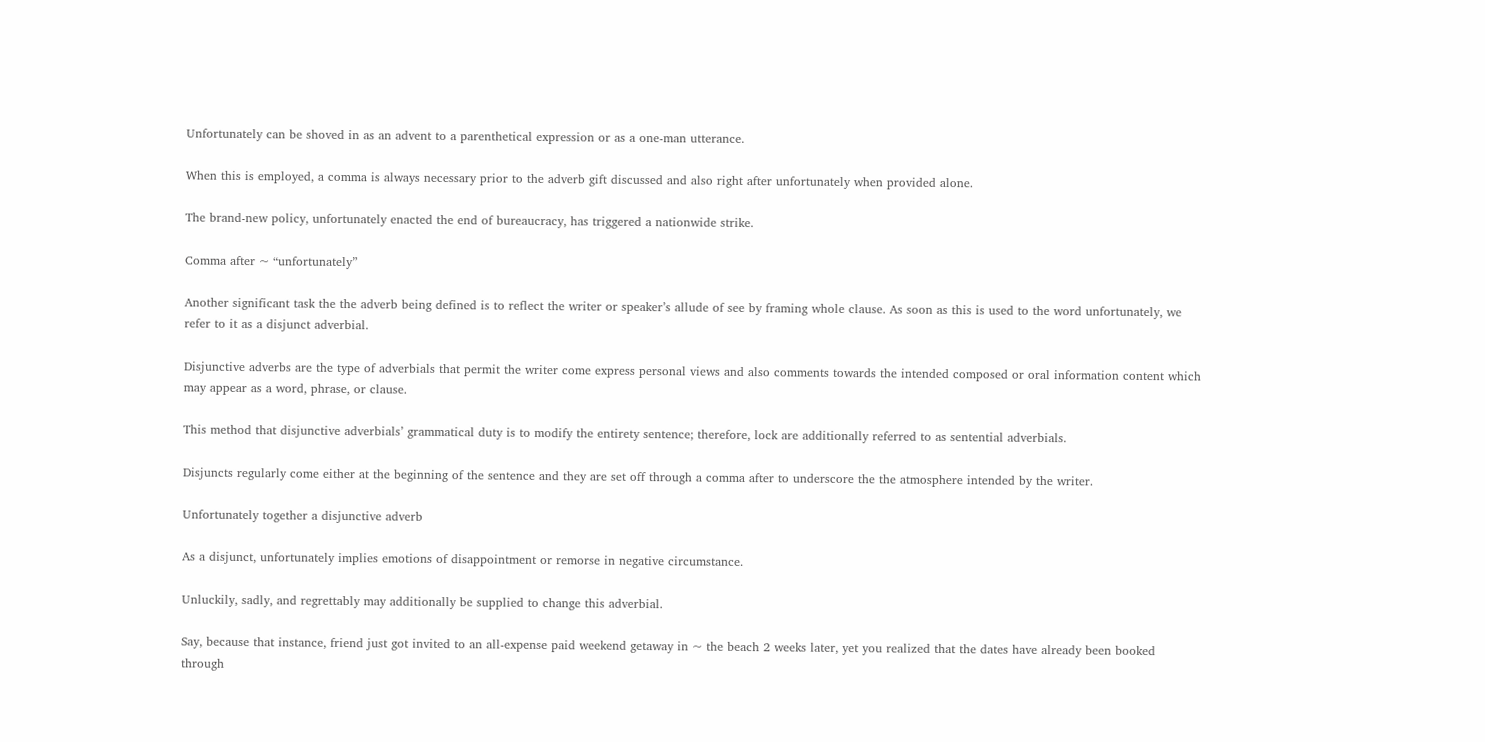Unfortunately can be shoved in as an advent to a parenthetical expression or as a one-man utterance.

When this is employed, a comma is always necessary prior to the adverb gift discussed and also right after unfortunately when provided alone.

The brand-new policy, unfortunately enacted the end of bureaucracy, has triggered a nationwide strike.

Comma after ~ “unfortunately”

Another significant task the the adverb being defined is to reflect the writer or speaker’s allude of see by framing whole clause. As soon as this is used to the word unfortunately, we refer to it as a disjunct adverbial.

Disjunctive adverbs are the type of adverbials that permit the writer come express personal views and also comments towards the intended composed or oral information content which may appear as a word, phrase, or clause.

This method that disjunctive adverbials’ grammatical duty is to modify the entirety sentence; therefore, lock are additionally referred to as sentential adverbials.

Disjuncts regularly come either at the beginning of the sentence and they are set off through a comma after to underscore the the atmosphere intended by the writer.

Unfortunately together a disjunctive adverb

As a disjunct, unfortunately implies emotions of disappointment or remorse in negative circumstance.

Unluckily, sadly, and regrettably may additionally be supplied to change this adverbial.

Say, because that instance, friend just got invited to an all-expense paid weekend getaway in ~ the beach 2 weeks later, yet you realized that the dates have already been booked through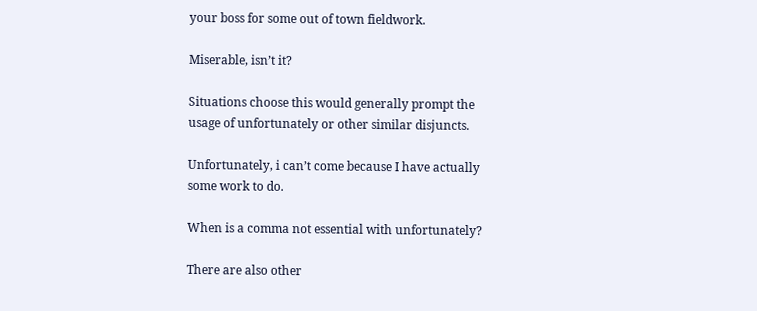your boss for some out of town fieldwork.

Miserable, isn’t it?

Situations choose this would generally prompt the usage of unfortunately or other similar disjuncts.

Unfortunately, i can’t come because I have actually some work to do.

When is a comma not essential with unfortunately?

There are also other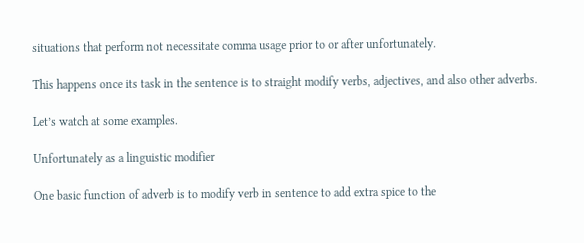situations that perform not necessitate comma usage prior to or after unfortunately.

This happens once its task in the sentence is to straight modify verbs, adjectives, and also other adverbs.

Let’s watch at some examples.

Unfortunately as a linguistic modifier

One basic function of adverb is to modify verb in sentence to add extra spice to the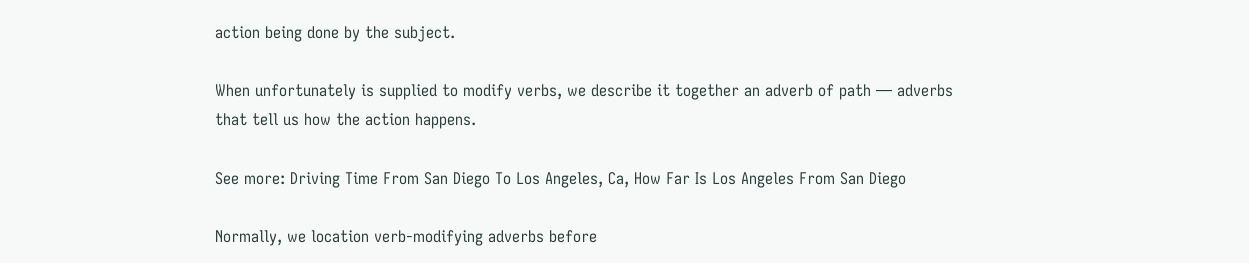action being done by the subject.

When unfortunately is supplied to modify verbs, we describe it together an adverb of path — adverbs that tell us how the action happens.

See more: Driving Time From San Diego To Los Angeles, Ca, How Far Is Los Angeles From San Diego

Normally, we location verb-modifying adverbs before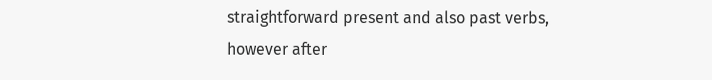straightforward present and also past verbs, however after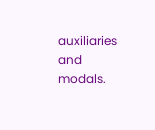auxiliaries and modals.